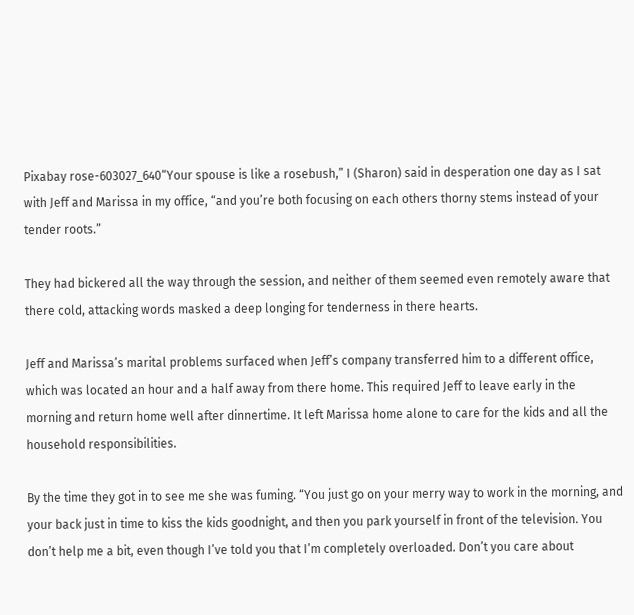Pixabay rose-603027_640“Your spouse is like a rosebush,” I (Sharon) said in desperation one day as I sat with Jeff and Marissa in my office, “and you’re both focusing on each others thorny stems instead of your tender roots.”

They had bickered all the way through the session, and neither of them seemed even remotely aware that there cold, attacking words masked a deep longing for tenderness in there hearts.

Jeff and Marissa’s marital problems surfaced when Jeff’s company transferred him to a different office, which was located an hour and a half away from there home. This required Jeff to leave early in the morning and return home well after dinnertime. It left Marissa home alone to care for the kids and all the household responsibilities.

By the time they got in to see me she was fuming. “You just go on your merry way to work in the morning, and your back just in time to kiss the kids goodnight, and then you park yourself in front of the television. You don’t help me a bit, even though I’ve told you that I’m completely overloaded. Don’t you care about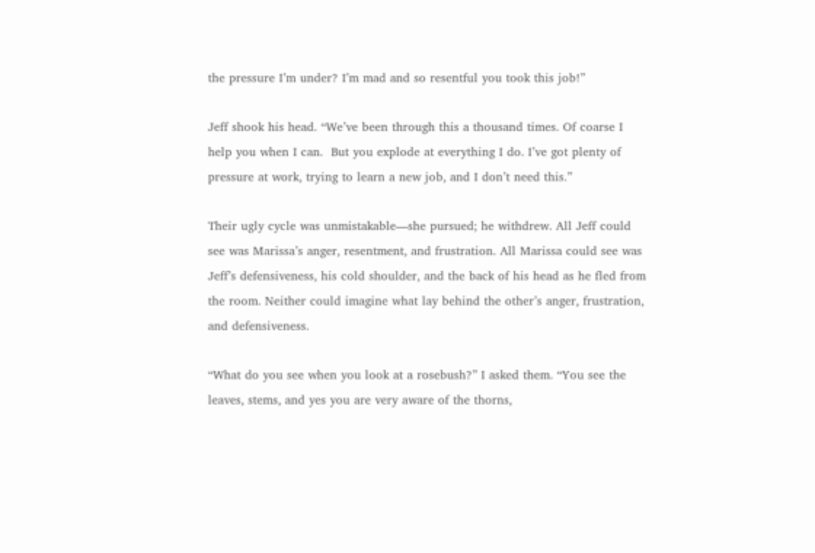the pressure I’m under? I’m mad and so resentful you took this job!”

Jeff shook his head. “We’ve been through this a thousand times. Of coarse I help you when I can.  But you explode at everything I do. I’ve got plenty of pressure at work, trying to learn a new job, and I don’t need this.”

Their ugly cycle was unmistakable—she pursued; he withdrew. All Jeff could see was Marissa’s anger, resentment, and frustration. All Marissa could see was Jeff’s defensiveness, his cold shoulder, and the back of his head as he fled from the room. Neither could imagine what lay behind the other’s anger, frustration, and defensiveness.

“What do you see when you look at a rosebush?” I asked them. “You see the leaves, stems, and yes you are very aware of the thorns,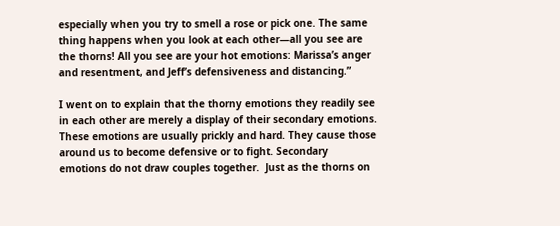especially when you try to smell a rose or pick one. The same thing happens when you look at each other—all you see are the thorns! All you see are your hot emotions: Marissa’s anger and resentment, and Jeff’s defensiveness and distancing.”

I went on to explain that the thorny emotions they readily see in each other are merely a display of their secondary emotions. These emotions are usually prickly and hard. They cause those around us to become defensive or to fight. Secondary emotions do not draw couples together.  Just as the thorns on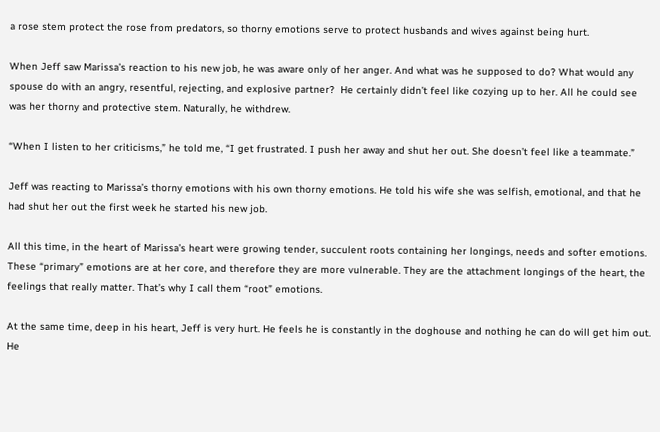a rose stem protect the rose from predators, so thorny emotions serve to protect husbands and wives against being hurt.

When Jeff saw Marissa’s reaction to his new job, he was aware only of her anger. And what was he supposed to do? What would any spouse do with an angry, resentful, rejecting, and explosive partner?  He certainly didn’t feel like cozying up to her. All he could see was her thorny and protective stem. Naturally, he withdrew.

“When I listen to her criticisms,” he told me, “I get frustrated. I push her away and shut her out. She doesn’t feel like a teammate.”

Jeff was reacting to Marissa’s thorny emotions with his own thorny emotions. He told his wife she was selfish, emotional, and that he had shut her out the first week he started his new job.

All this time, in the heart of Marissa’s heart were growing tender, succulent roots containing her longings, needs and softer emotions. These “primary” emotions are at her core, and therefore they are more vulnerable. They are the attachment longings of the heart, the feelings that really matter. That’s why I call them “root” emotions.

At the same time, deep in his heart, Jeff is very hurt. He feels he is constantly in the doghouse and nothing he can do will get him out. He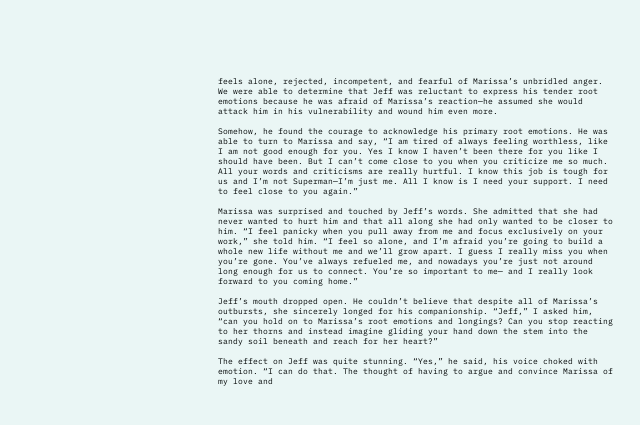feels alone, rejected, incompetent, and fearful of Marissa’s unbridled anger. We were able to determine that Jeff was reluctant to express his tender root emotions because he was afraid of Marissa’s reaction—he assumed she would attack him in his vulnerability and wound him even more.

Somehow, he found the courage to acknowledge his primary root emotions. He was able to turn to Marissa and say, “I am tired of always feeling worthless, like I am not good enough for you. Yes I know I haven’t been there for you like I should have been. But I can’t come close to you when you criticize me so much. All your words and criticisms are really hurtful. I know this job is tough for us and I’m not Superman—I’m just me. All I know is I need your support. I need to feel close to you again.”

Marissa was surprised and touched by Jeff’s words. She admitted that she had never wanted to hurt him and that all along she had only wanted to be closer to him. “I feel panicky when you pull away from me and focus exclusively on your work,” she told him. “I feel so alone, and I’m afraid you’re going to build a whole new life without me and we’ll grow apart. I guess I really miss you when you’re gone. You’ve always refueled me, and nowadays you’re just not around long enough for us to connect. You’re so important to me— and I really look forward to you coming home.”

Jeff’s mouth dropped open. He couldn’t believe that despite all of Marissa’s outbursts, she sincerely longed for his companionship. “Jeff,” I asked him, “can you hold on to Marissa’s root emotions and longings? Can you stop reacting to her thorns and instead imagine gliding your hand down the stem into the sandy soil beneath and reach for her heart?”

The effect on Jeff was quite stunning. “Yes,” he said, his voice choked with emotion. “I can do that. The thought of having to argue and convince Marissa of my love and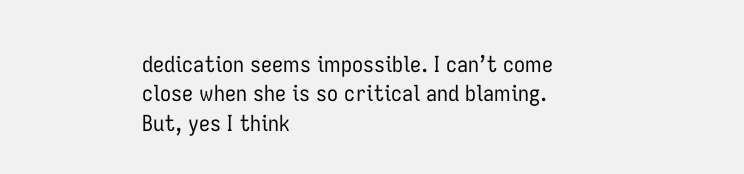dedication seems impossible. I can’t come close when she is so critical and blaming. But, yes I think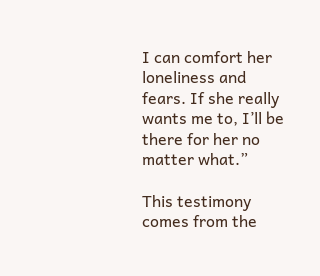I can comfort her loneliness and fears. If she really wants me to, I’ll be there for her no matter what.”

This testimony comes from the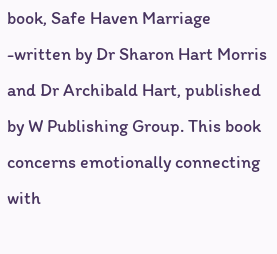book, Safe Haven Marriage -written by Dr Sharon Hart Morris and Dr Archibald Hart, published by W Publishing Group. This book concerns emotionally connecting with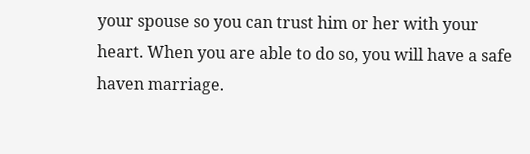your spouse so you can trust him or her with your heart. When you are able to do so, you will have a safe haven marriage.